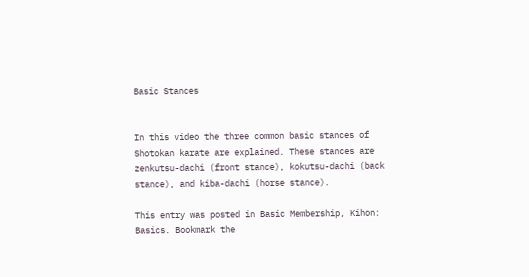Basic Stances


In this video the three common basic stances of Shotokan karate are explained. These stances are zenkutsu-dachi (front stance), kokutsu-dachi (back stance), and kiba-dachi (horse stance).

This entry was posted in Basic Membership, Kihon: Basics. Bookmark the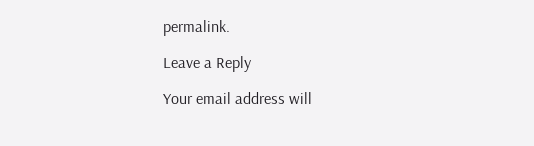permalink.

Leave a Reply

Your email address will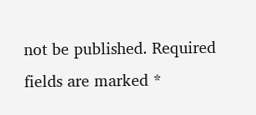not be published. Required fields are marked *